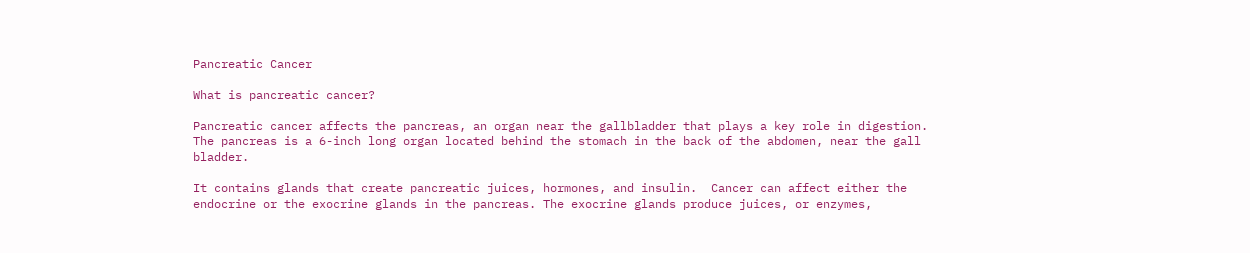Pancreatic Cancer

What is pancreatic cancer?

Pancreatic cancer affects the pancreas, an organ near the gallbladder that plays a key role in digestion. The pancreas is a 6-inch long organ located behind the stomach in the back of the abdomen, near the gall bladder.

It contains glands that create pancreatic juices, hormones, and insulin.  Cancer can affect either the endocrine or the exocrine glands in the pancreas. The exocrine glands produce juices, or enzymes,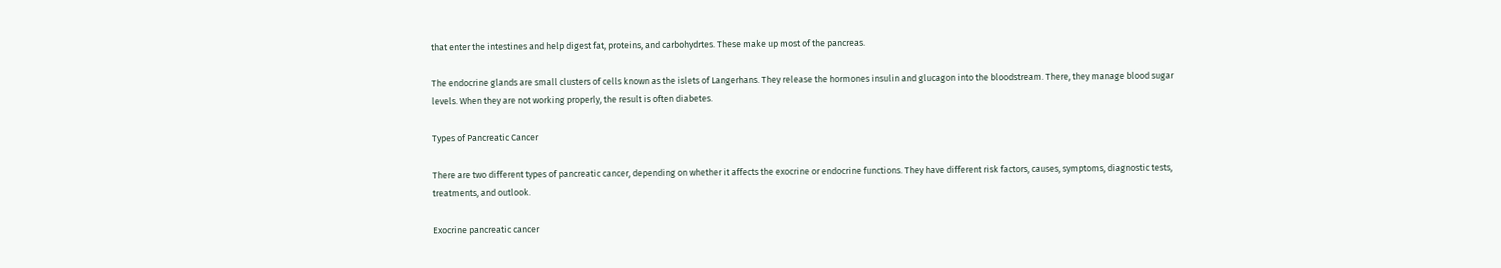that enter the intestines and help digest fat, proteins, and carbohydrtes. These make up most of the pancreas.

The endocrine glands are small clusters of cells known as the islets of Langerhans. They release the hormones insulin and glucagon into the bloodstream. There, they manage blood sugar levels. When they are not working properly, the result is often diabetes.

Types of Pancreatic Cancer

There are two different types of pancreatic cancer, depending on whether it affects the exocrine or endocrine functions. They have different risk factors, causes, symptoms, diagnostic tests, treatments, and outlook.

Exocrine pancreatic cancer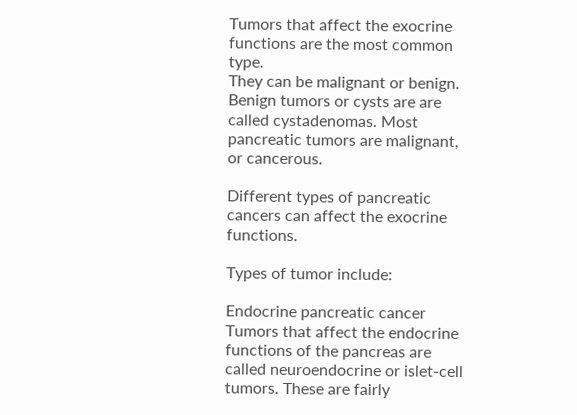Tumors that affect the exocrine functions are the most common type.
They can be malignant or benign. Benign tumors or cysts are are called cystadenomas. Most pancreatic tumors are malignant, or cancerous.

Different types of pancreatic cancers can affect the exocrine functions.

Types of tumor include:

Endocrine pancreatic cancer
Tumors that affect the endocrine functions of the pancreas are called neuroendocrine or islet-cell tumors. These are fairly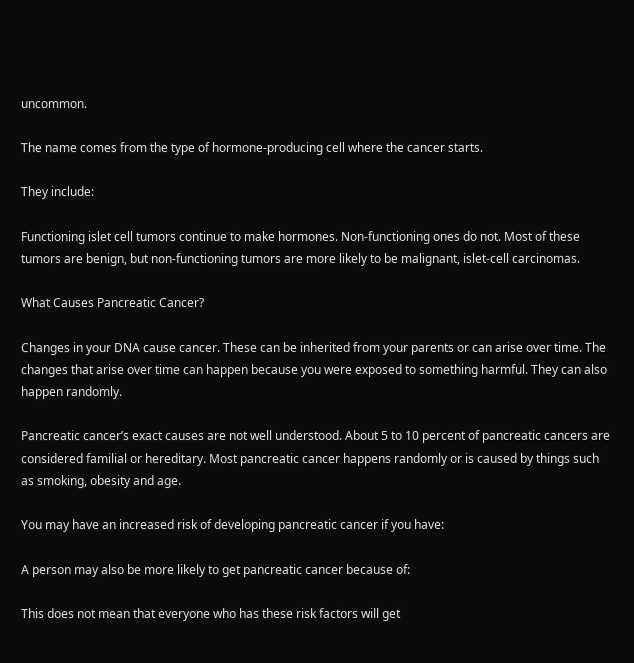uncommon.

The name comes from the type of hormone-producing cell where the cancer starts.

They include:

Functioning islet cell tumors continue to make hormones. Non-functioning ones do not. Most of these tumors are benign, but non-functioning tumors are more likely to be malignant, islet-cell carcinomas.

What Causes Pancreatic Cancer?

Changes in your DNA cause cancer. These can be inherited from your parents or can arise over time. The changes that arise over time can happen because you were exposed to something harmful. They can also happen randomly.

Pancreatic cancer’s exact causes are not well understood. About 5 to 10 percent of pancreatic cancers are considered familial or hereditary. Most pancreatic cancer happens randomly or is caused by things such as smoking, obesity and age.

You may have an increased risk of developing pancreatic cancer if you have:

A person may also be more likely to get pancreatic cancer because of:

This does not mean that everyone who has these risk factors will get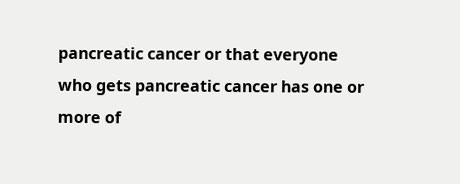pancreatic cancer or that everyone who gets pancreatic cancer has one or more of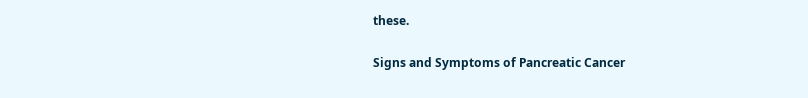these.

Signs and Symptoms of Pancreatic Cancer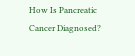How Is Pancreatic Cancer Diagnosed?